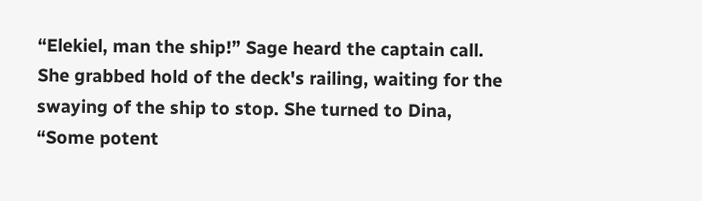“Elekiel, man the ship!” Sage heard the captain call. She grabbed hold of the deck's railing, waiting for the swaying of the ship to stop. She turned to Dina, “Some potent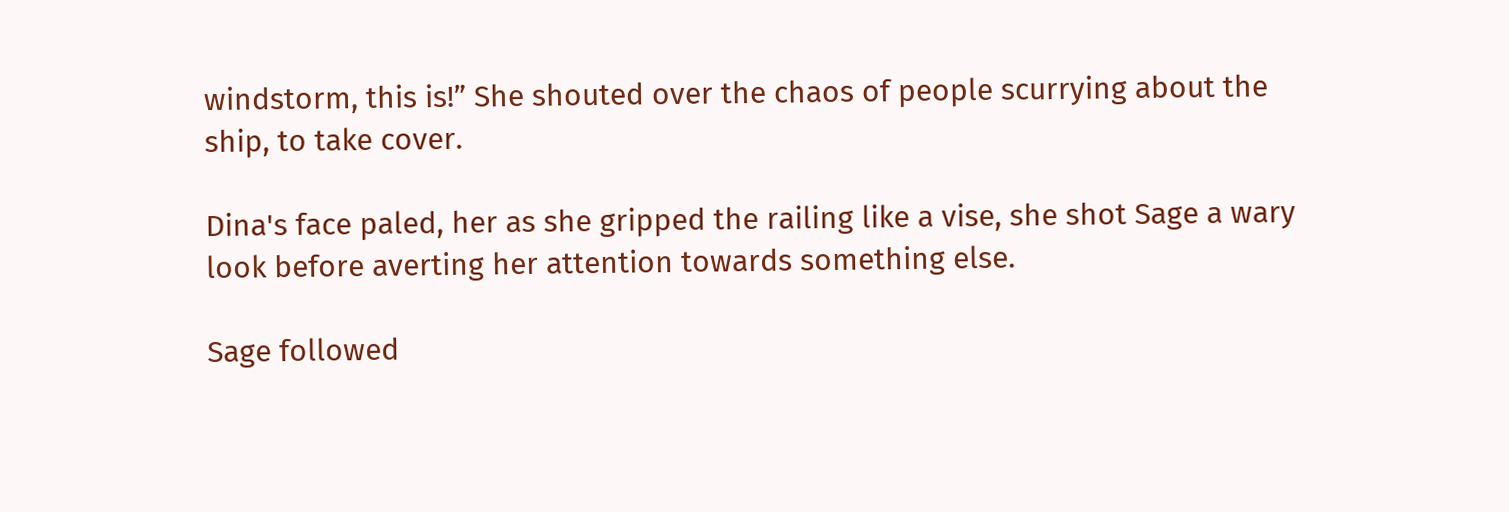windstorm, this is!” She shouted over the chaos of people scurrying about the ship, to take cover.

Dina's face paled, her as she gripped the railing like a vise, she shot Sage a wary look before averting her attention towards something else.

Sage followed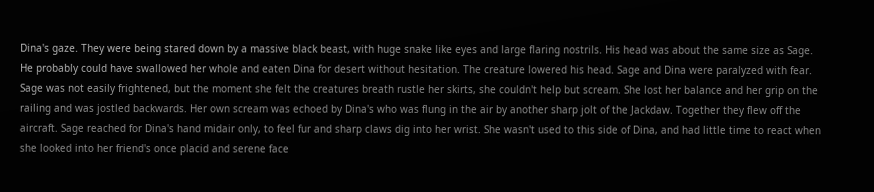Dina's gaze. They were being stared down by a massive black beast, with huge snake like eyes and large flaring nostrils. His head was about the same size as Sage. He probably could have swallowed her whole and eaten Dina for desert without hesitation. The creature lowered his head. Sage and Dina were paralyzed with fear. Sage was not easily frightened, but the moment she felt the creatures breath rustle her skirts, she couldn't help but scream. She lost her balance and her grip on the railing and was jostled backwards. Her own scream was echoed by Dina's who was flung in the air by another sharp jolt of the Jackdaw. Together they flew off the aircraft. Sage reached for Dina's hand midair only, to feel fur and sharp claws dig into her wrist. She wasn't used to this side of Dina, and had little time to react when she looked into her friend's once placid and serene face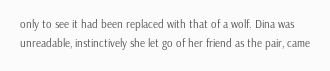only to see it had been replaced with that of a wolf. Dina was unreadable, instinctively she let go of her friend as the pair, came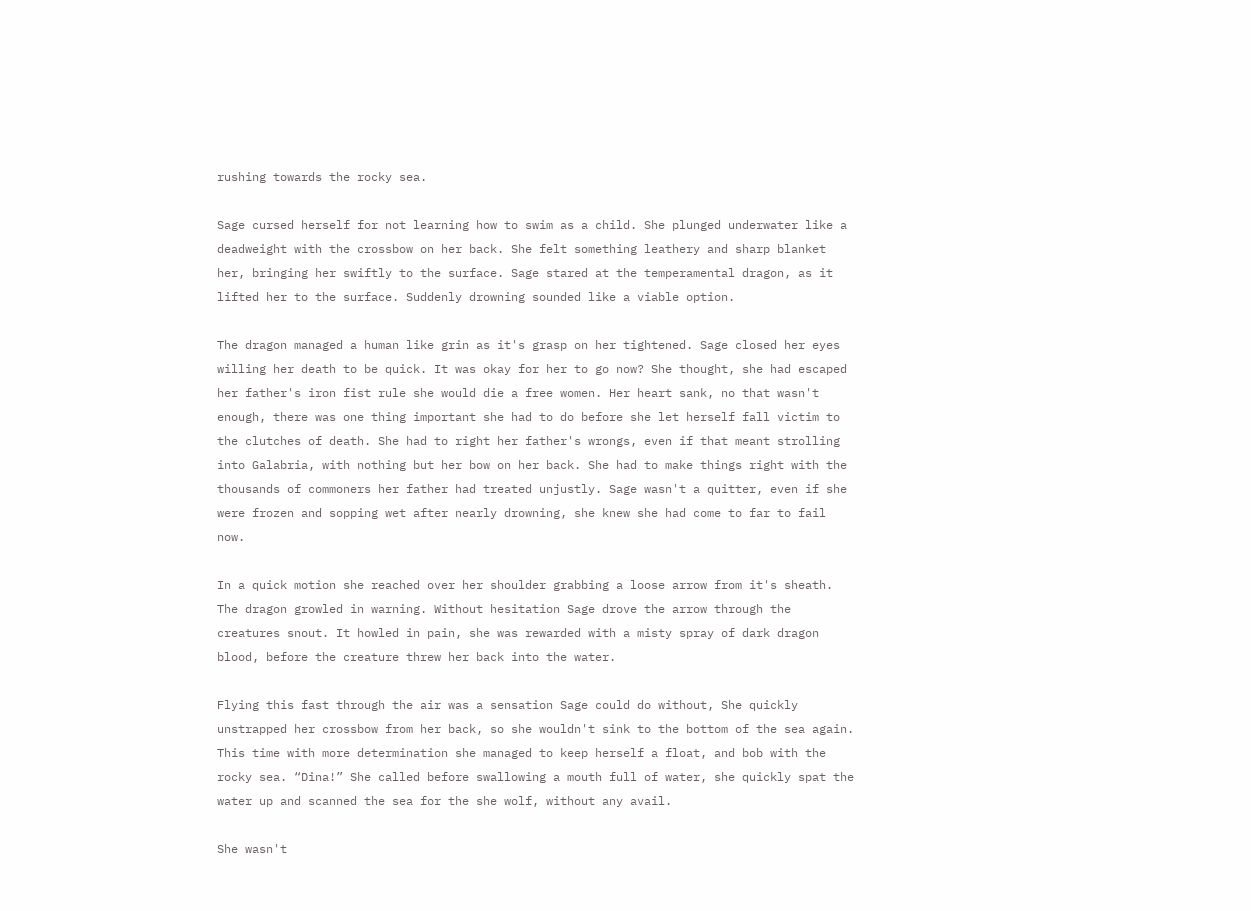rushing towards the rocky sea.

Sage cursed herself for not learning how to swim as a child. She plunged underwater like a deadweight with the crossbow on her back. She felt something leathery and sharp blanket her, bringing her swiftly to the surface. Sage stared at the temperamental dragon, as it lifted her to the surface. Suddenly drowning sounded like a viable option.

The dragon managed a human like grin as it's grasp on her tightened. Sage closed her eyes willing her death to be quick. It was okay for her to go now? She thought, she had escaped her father's iron fist rule she would die a free women. Her heart sank, no that wasn't enough, there was one thing important she had to do before she let herself fall victim to the clutches of death. She had to right her father's wrongs, even if that meant strolling into Galabria, with nothing but her bow on her back. She had to make things right with the thousands of commoners her father had treated unjustly. Sage wasn't a quitter, even if she were frozen and sopping wet after nearly drowning, she knew she had come to far to fail now.

In a quick motion she reached over her shoulder grabbing a loose arrow from it's sheath. The dragon growled in warning. Without hesitation Sage drove the arrow through the creatures snout. It howled in pain, she was rewarded with a misty spray of dark dragon blood, before the creature threw her back into the water.

Flying this fast through the air was a sensation Sage could do without, She quickly unstrapped her crossbow from her back, so she wouldn't sink to the bottom of the sea again. This time with more determination she managed to keep herself a float, and bob with the rocky sea. “Dina!” She called before swallowing a mouth full of water, she quickly spat the water up and scanned the sea for the she wolf, without any avail.

She wasn't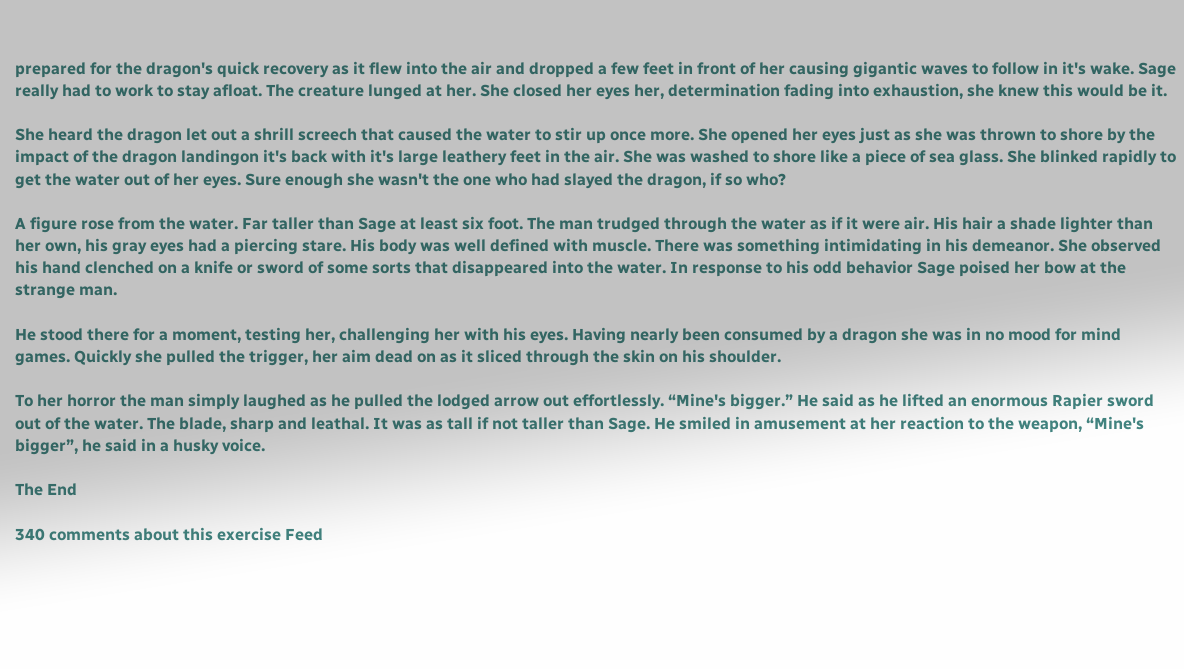prepared for the dragon's quick recovery as it flew into the air and dropped a few feet in front of her causing gigantic waves to follow in it's wake. Sage really had to work to stay afloat. The creature lunged at her. She closed her eyes her, determination fading into exhaustion, she knew this would be it.

She heard the dragon let out a shrill screech that caused the water to stir up once more. She opened her eyes just as she was thrown to shore by the impact of the dragon landingon it's back with it's large leathery feet in the air. She was washed to shore like a piece of sea glass. She blinked rapidly to get the water out of her eyes. Sure enough she wasn't the one who had slayed the dragon, if so who?

A figure rose from the water. Far taller than Sage at least six foot. The man trudged through the water as if it were air. His hair a shade lighter than her own, his gray eyes had a piercing stare. His body was well defined with muscle. There was something intimidating in his demeanor. She observed his hand clenched on a knife or sword of some sorts that disappeared into the water. In response to his odd behavior Sage poised her bow at the strange man.

He stood there for a moment, testing her, challenging her with his eyes. Having nearly been consumed by a dragon she was in no mood for mind games. Quickly she pulled the trigger, her aim dead on as it sliced through the skin on his shoulder.

To her horror the man simply laughed as he pulled the lodged arrow out effortlessly. “Mine's bigger.” He said as he lifted an enormous Rapier sword out of the water. The blade, sharp and leathal. It was as tall if not taller than Sage. He smiled in amusement at her reaction to the weapon, “Mine's bigger”, he said in a husky voice.

The End

340 comments about this exercise Feed